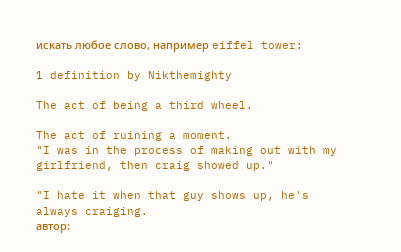искать любое слово, например eiffel tower:

1 definition by Nikthemighty

The act of being a third wheel.

The act of ruining a moment.
"I was in the process of making out with my girlfriend, then craig showed up."

"I hate it when that guy shows up, he's always craiging.
автор: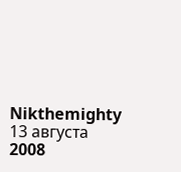Nikthemighty 13 августа 2008